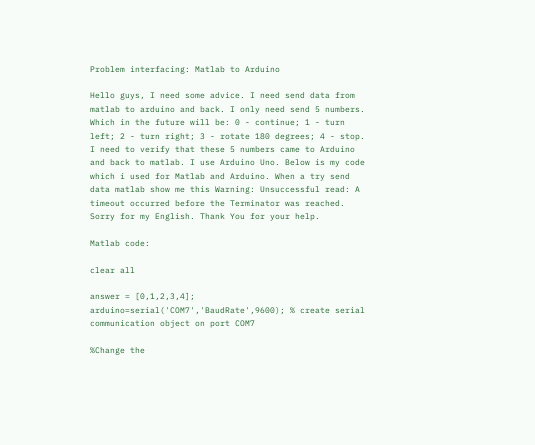Problem interfacing: Matlab to Arduino

Hello guys, I need some advice. I need send data from matlab to arduino and back. I only need send 5 numbers. Which in the future will be: 0 - continue; 1 - turn left; 2 - turn right; 3 - rotate 180 degrees; 4 - stop. I need to verify that these 5 numbers came to Arduino and back to matlab. I use Arduino Uno. Below is my code which i used for Matlab and Arduino. When a try send data matlab show me this Warning: Unsuccessful read: A timeout occurred before the Terminator was reached. Sorry for my English. Thank You for your help.

Matlab code:

clear all

answer = [0,1,2,3,4];
arduino=serial('COM7','BaudRate',9600); % create serial communication object on port COM7

%Change the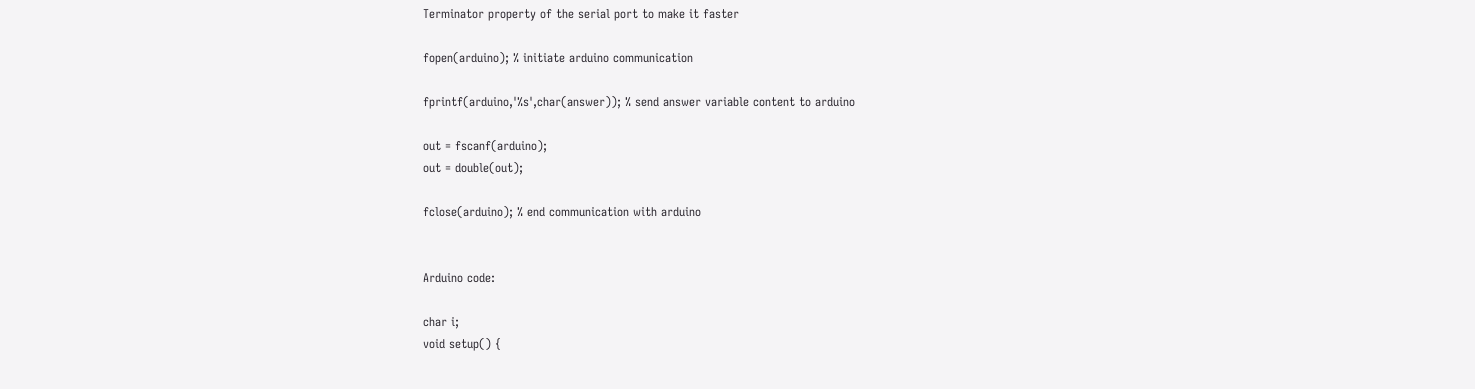Terminator property of the serial port to make it faster

fopen(arduino); % initiate arduino communication

fprintf(arduino,'%s',char(answer)); % send answer variable content to arduino

out = fscanf(arduino);
out = double(out);

fclose(arduino); % end communication with arduino


Arduino code:

char i;
void setup() {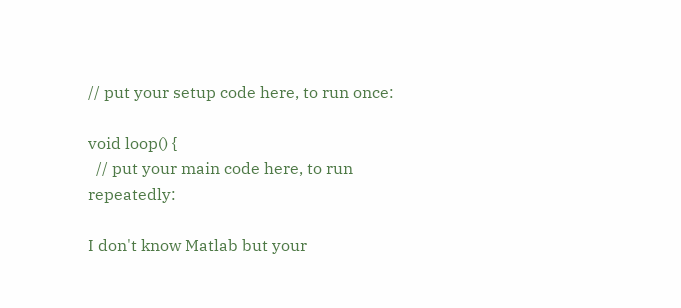// put your setup code here, to run once:

void loop() {
  // put your main code here, to run repeatedly:

I don't know Matlab but your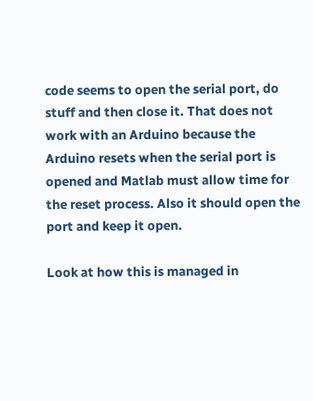code seems to open the serial port, do stuff and then close it. That does not work with an Arduino because the Arduino resets when the serial port is opened and Matlab must allow time for the reset process. Also it should open the port and keep it open.

Look at how this is managed in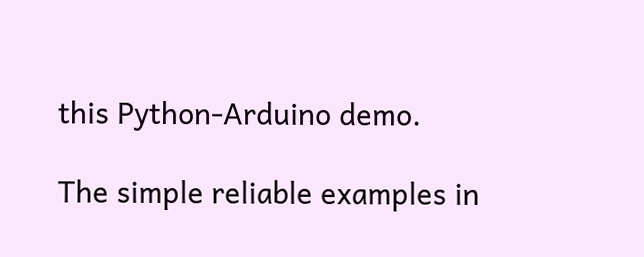this Python-Arduino demo.

The simple reliable examples in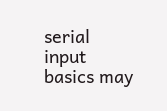serial input basics may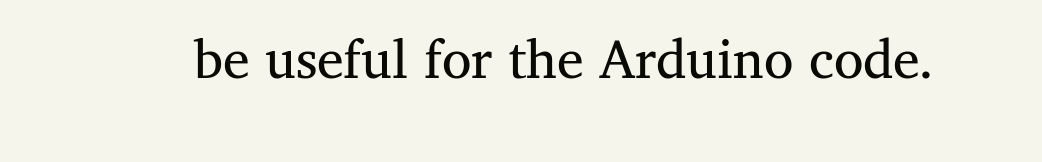be useful for the Arduino code.